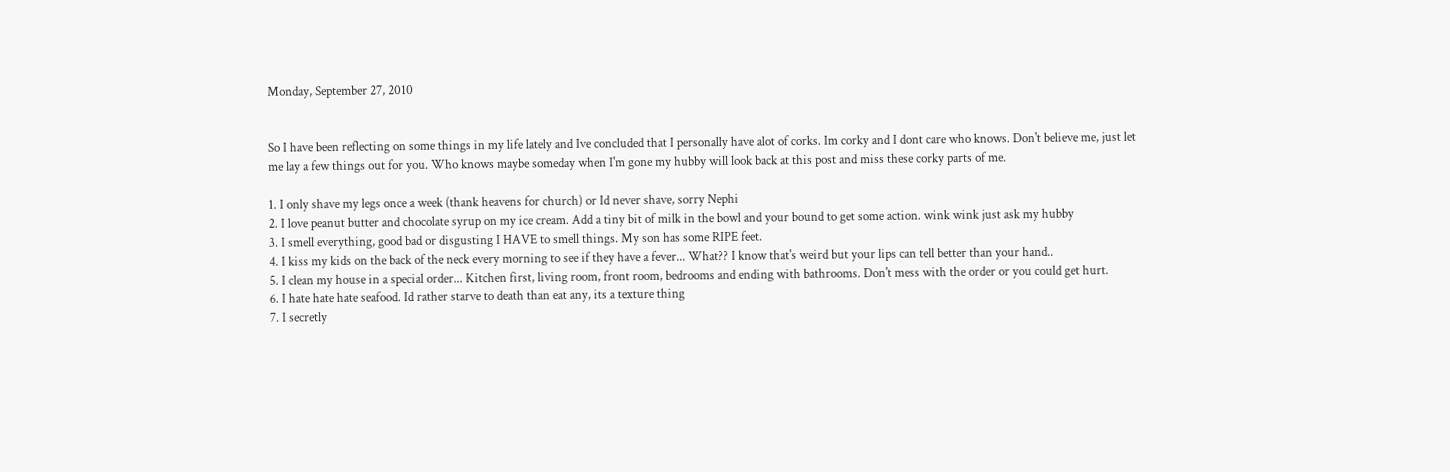Monday, September 27, 2010


So I have been reflecting on some things in my life lately and Ive concluded that I personally have alot of corks. Im corky and I dont care who knows. Don't believe me, just let me lay a few things out for you. Who knows maybe someday when I'm gone my hubby will look back at this post and miss these corky parts of me.

1. I only shave my legs once a week (thank heavens for church) or Id never shave, sorry Nephi
2. I love peanut butter and chocolate syrup on my ice cream. Add a tiny bit of milk in the bowl and your bound to get some action. wink wink just ask my hubby
3. I smell everything, good bad or disgusting I HAVE to smell things. My son has some RIPE feet.
4. I kiss my kids on the back of the neck every morning to see if they have a fever... What?? I know that's weird but your lips can tell better than your hand..
5. I clean my house in a special order... Kitchen first, living room, front room, bedrooms and ending with bathrooms. Don't mess with the order or you could get hurt.
6. I hate hate hate seafood. Id rather starve to death than eat any, its a texture thing
7. I secretly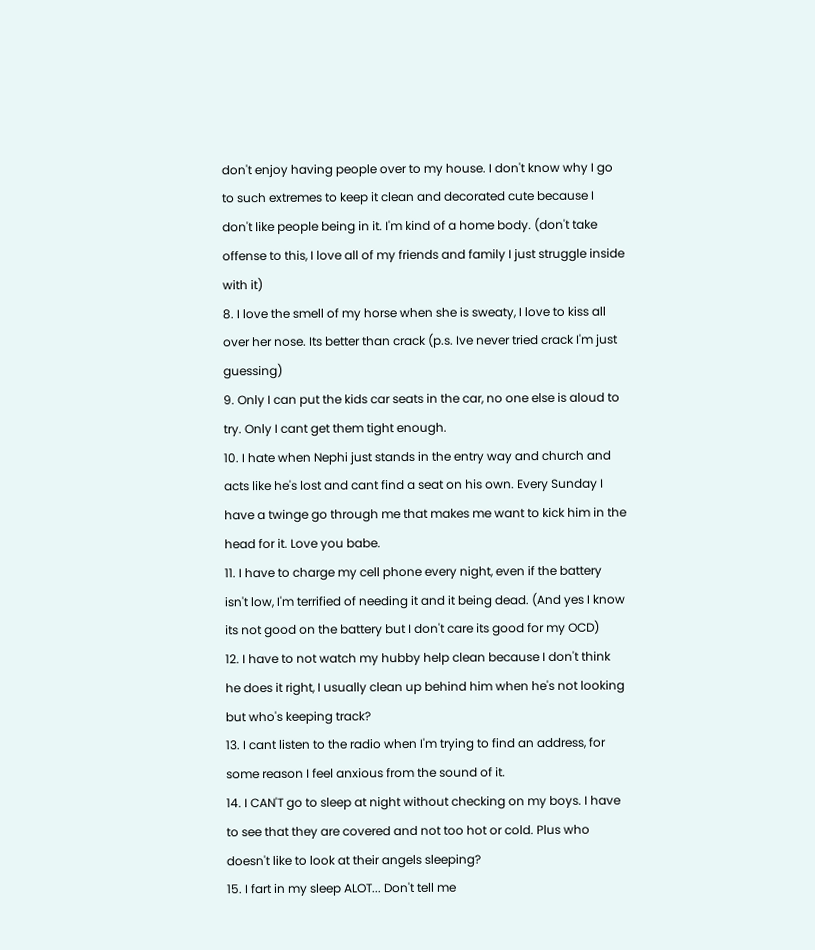don't enjoy having people over to my house. I don't know why I go to such extremes to keep it clean and decorated cute because I don't like people being in it. I'm kind of a home body. (don't take offense to this, I love all of my friends and family I just struggle inside with it)
8. I love the smell of my horse when she is sweaty, I love to kiss all over her nose. Its better than crack (p.s. Ive never tried crack I'm just guessing)
9. Only I can put the kids car seats in the car, no one else is aloud to try. Only I cant get them tight enough.
10. I hate when Nephi just stands in the entry way and church and acts like he's lost and cant find a seat on his own. Every Sunday I have a twinge go through me that makes me want to kick him in the head for it. Love you babe.
11. I have to charge my cell phone every night, even if the battery isn't low, I'm terrified of needing it and it being dead. (And yes I know its not good on the battery but I don't care its good for my OCD)
12. I have to not watch my hubby help clean because I don't think he does it right, I usually clean up behind him when he's not looking but who's keeping track?
13. I cant listen to the radio when I'm trying to find an address, for some reason I feel anxious from the sound of it.
14. I CAN'T go to sleep at night without checking on my boys. I have to see that they are covered and not too hot or cold. Plus who doesn't like to look at their angels sleeping?
15. I fart in my sleep ALOT... Don't tell me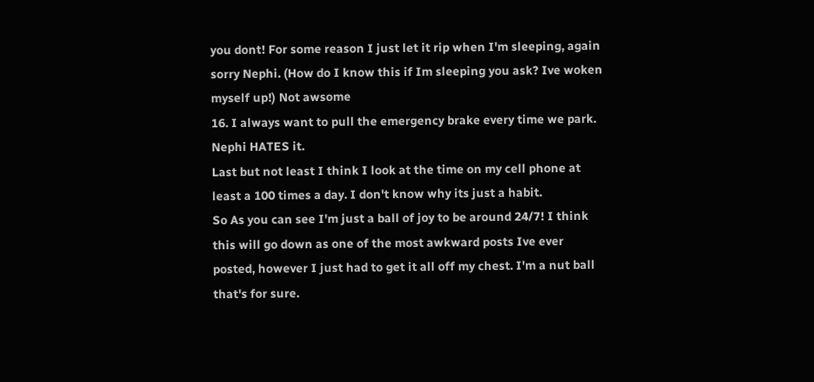you dont! For some reason I just let it rip when I'm sleeping, again sorry Nephi. (How do I know this if Im sleeping you ask? Ive woken myself up!) Not awsome
16. I always want to pull the emergency brake every time we park. Nephi HATES it.
Last but not least I think I look at the time on my cell phone at least a 100 times a day. I don't know why its just a habit.
So As you can see I'm just a ball of joy to be around 24/7! I think this will go down as one of the most awkward posts Ive ever posted, however I just had to get it all off my chest. I'm a nut ball that's for sure.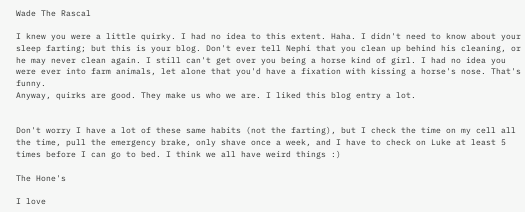Wade The Rascal

I knew you were a little quirky. I had no idea to this extent. Haha. I didn't need to know about your sleep farting; but this is your blog. Don't ever tell Nephi that you clean up behind his cleaning, or he may never clean again. I still can't get over you being a horse kind of girl. I had no idea you were ever into farm animals, let alone that you'd have a fixation with kissing a horse's nose. That's funny.
Anyway, quirks are good. They make us who we are. I liked this blog entry a lot.


Don't worry I have a lot of these same habits (not the farting), but I check the time on my cell all the time, pull the emergency brake, only shave once a week, and I have to check on Luke at least 5 times before I can go to bed. I think we all have weird things :)

The Hone's

I love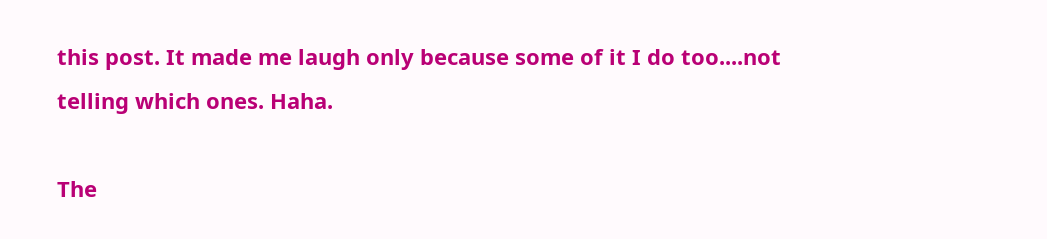this post. It made me laugh only because some of it I do too....not telling which ones. Haha.

The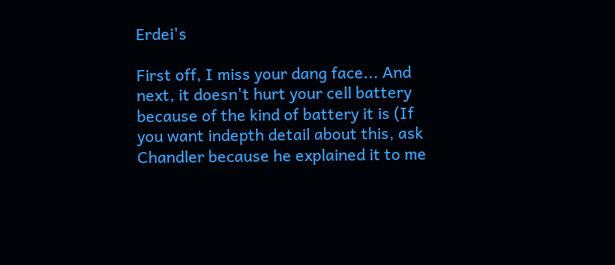Erdei's

First off, I miss your dang face... And next, it doesn't hurt your cell battery because of the kind of battery it is (If you want indepth detail about this, ask Chandler because he explained it to me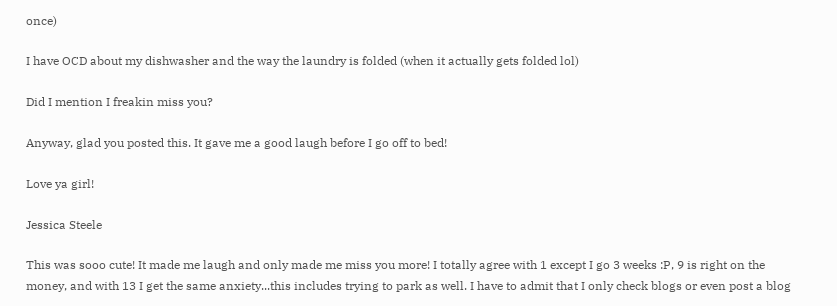once)

I have OCD about my dishwasher and the way the laundry is folded (when it actually gets folded lol)

Did I mention I freakin miss you?

Anyway, glad you posted this. It gave me a good laugh before I go off to bed!

Love ya girl!

Jessica Steele

This was sooo cute! It made me laugh and only made me miss you more! I totally agree with 1 except I go 3 weeks :P, 9 is right on the money, and with 13 I get the same anxiety...this includes trying to park as well. I have to admit that I only check blogs or even post a blog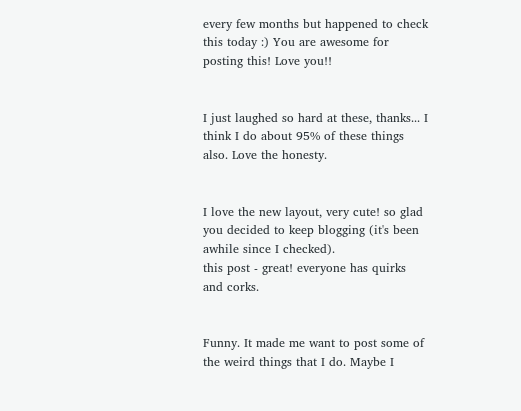every few months but happened to check this today :) You are awesome for posting this! Love you!!


I just laughed so hard at these, thanks... I think I do about 95% of these things also. Love the honesty.


I love the new layout, very cute! so glad you decided to keep blogging (it's been awhile since I checked).
this post - great! everyone has quirks and corks.


Funny. It made me want to post some of the weird things that I do. Maybe I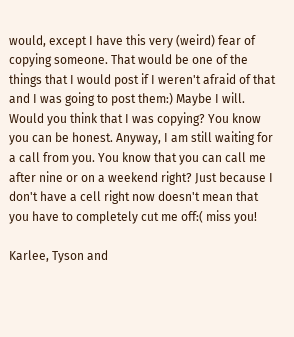would, except I have this very (weird) fear of copying someone. That would be one of the things that I would post if I weren't afraid of that and I was going to post them:) Maybe I will. Would you think that I was copying? You know you can be honest. Anyway, I am still waiting for a call from you. You know that you can call me after nine or on a weekend right? Just because I don't have a cell right now doesn't mean that you have to completely cut me off:( miss you!

Karlee, Tyson and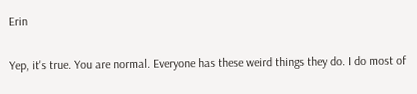Erin

Yep, it's true. You are normal. Everyone has these weird things they do. I do most of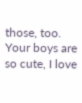those, too. Your boys are so cute, I love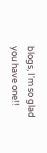blogs, I'm so glad you have one!!